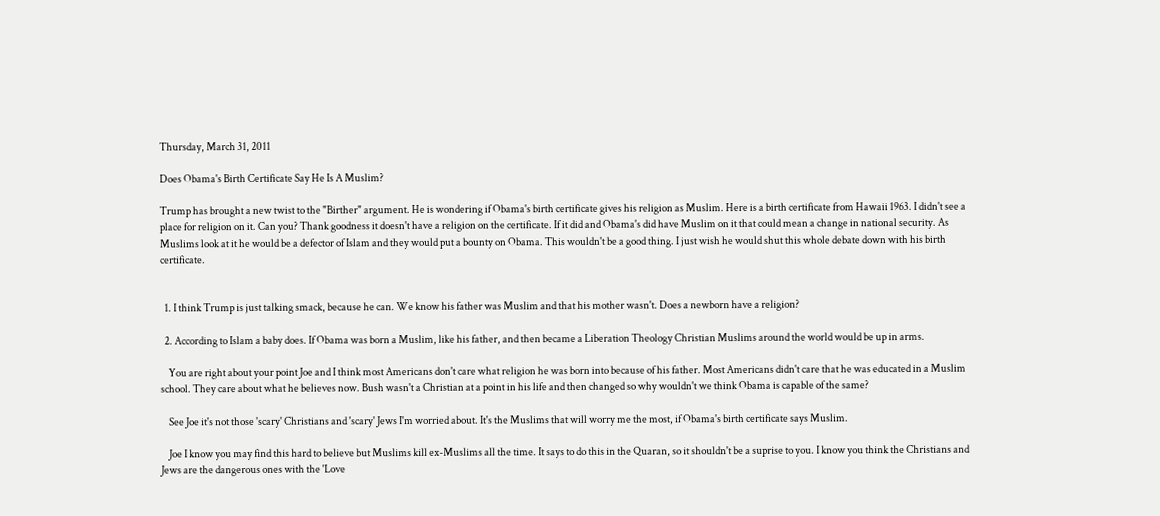Thursday, March 31, 2011

Does Obama's Birth Certificate Say He Is A Muslim?

Trump has brought a new twist to the "Birther" argument. He is wondering if Obama's birth certificate gives his religion as Muslim. Here is a birth certificate from Hawaii 1963. I didn't see a place for religion on it. Can you? Thank goodness it doesn't have a religion on the certificate. If it did and Obama's did have Muslim on it that could mean a change in national security. As Muslims look at it he would be a defector of Islam and they would put a bounty on Obama. This wouldn't be a good thing. I just wish he would shut this whole debate down with his birth certificate.


  1. I think Trump is just talking smack, because he can. We know his father was Muslim and that his mother wasn't. Does a newborn have a religion?

  2. According to Islam a baby does. If Obama was born a Muslim, like his father, and then became a Liberation Theology Christian Muslims around the world would be up in arms.

    You are right about your point Joe and I think most Americans don't care what religion he was born into because of his father. Most Americans didn't care that he was educated in a Muslim school. They care about what he believes now. Bush wasn't a Christian at a point in his life and then changed so why wouldn't we think Obama is capable of the same?

    See Joe it's not those 'scary' Christians and 'scary' Jews I'm worried about. It's the Muslims that will worry me the most, if Obama's birth certificate says Muslim.

    Joe I know you may find this hard to believe but Muslims kill ex-Muslims all the time. It says to do this in the Quaran, so it shouldn't be a suprise to you. I know you think the Christians and Jews are the dangerous ones with the 'Love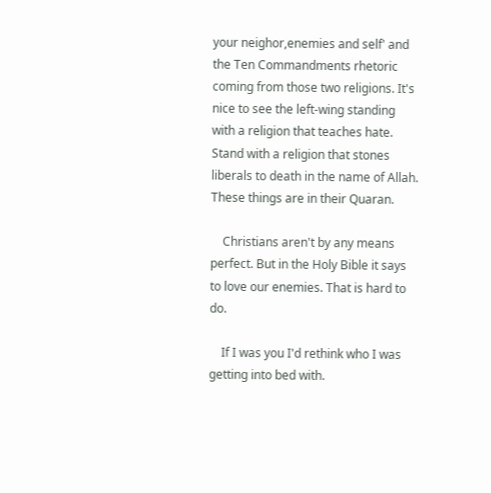your neighor,enemies and self' and the Ten Commandments rhetoric coming from those two religions. It's nice to see the left-wing standing with a religion that teaches hate. Stand with a religion that stones liberals to death in the name of Allah. These things are in their Quaran.

    Christians aren't by any means perfect. But in the Holy Bible it says to love our enemies. That is hard to do.

    If I was you I'd rethink who I was getting into bed with.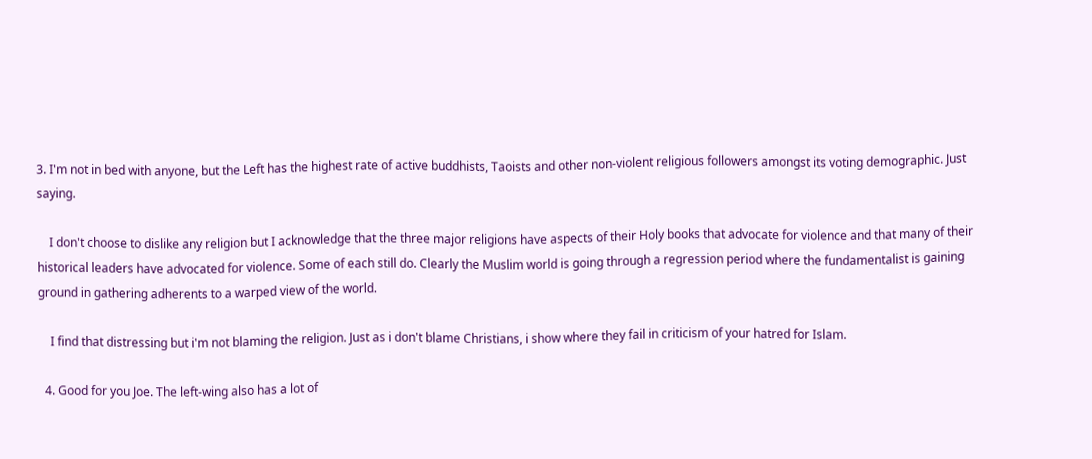3. I'm not in bed with anyone, but the Left has the highest rate of active buddhists, Taoists and other non-violent religious followers amongst its voting demographic. Just saying.

    I don't choose to dislike any religion but I acknowledge that the three major religions have aspects of their Holy books that advocate for violence and that many of their historical leaders have advocated for violence. Some of each still do. Clearly the Muslim world is going through a regression period where the fundamentalist is gaining ground in gathering adherents to a warped view of the world.

    I find that distressing but i'm not blaming the religion. Just as i don't blame Christians, i show where they fail in criticism of your hatred for Islam.

  4. Good for you Joe. The left-wing also has a lot of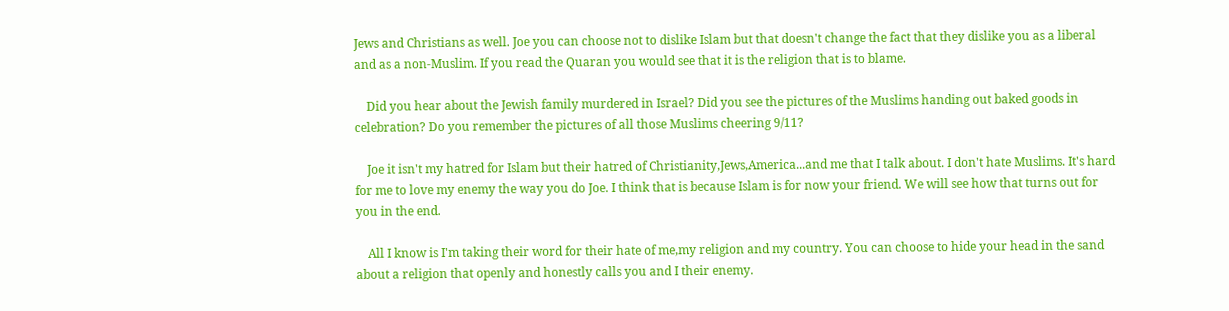Jews and Christians as well. Joe you can choose not to dislike Islam but that doesn't change the fact that they dislike you as a liberal and as a non-Muslim. If you read the Quaran you would see that it is the religion that is to blame.

    Did you hear about the Jewish family murdered in Israel? Did you see the pictures of the Muslims handing out baked goods in celebration? Do you remember the pictures of all those Muslims cheering 9/11?

    Joe it isn't my hatred for Islam but their hatred of Christianity,Jews,America...and me that I talk about. I don't hate Muslims. It's hard for me to love my enemy the way you do Joe. I think that is because Islam is for now your friend. We will see how that turns out for you in the end.

    All I know is I'm taking their word for their hate of me,my religion and my country. You can choose to hide your head in the sand about a religion that openly and honestly calls you and I their enemy.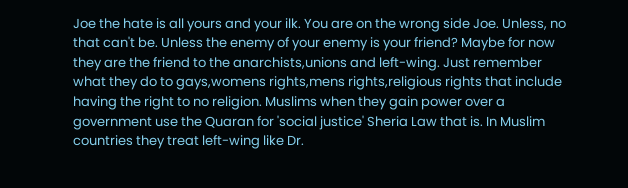Joe the hate is all yours and your ilk. You are on the wrong side Joe. Unless, no that can't be. Unless the enemy of your enemy is your friend? Maybe for now they are the friend to the anarchists,unions and left-wing. Just remember what they do to gays,womens rights,mens rights,religious rights that include having the right to no religion. Muslims when they gain power over a government use the Quaran for 'social justice' Sheria Law that is. In Muslim countries they treat left-wing like Dr.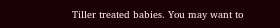Tiller treated babies. You may want to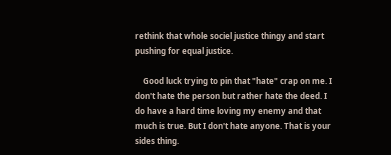rethink that whole sociel justice thingy and start pushing for equal justice.

    Good luck trying to pin that "hate" crap on me. I don't hate the person but rather hate the deed. I do have a hard time loving my enemy and that much is true. But I don't hate anyone. That is your sides thing.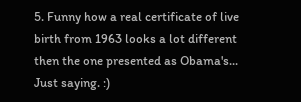5. Funny how a real certificate of live birth from 1963 looks a lot different then the one presented as Obama's... Just saying. :)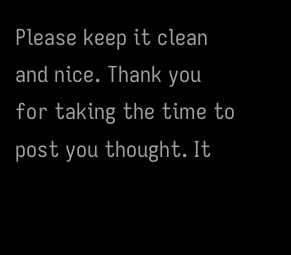Please keep it clean and nice. Thank you for taking the time to post you thought. It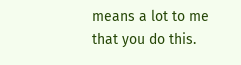means a lot to me that you do this.